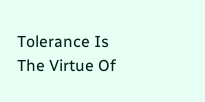Tolerance Is The Virtue Of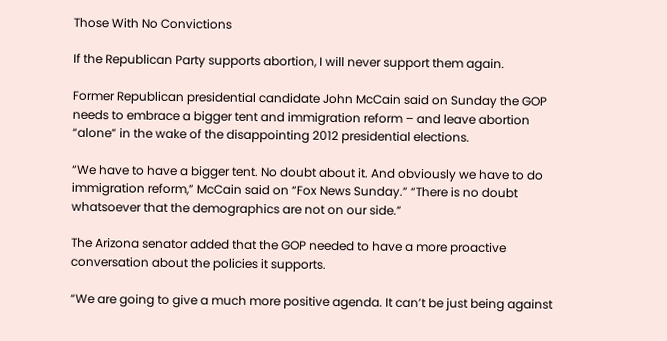Those With No Convictions

If the Republican Party supports abortion, I will never support them again.

Former Republican presidential candidate John McCain said on Sunday the GOP needs to embrace a bigger tent and immigration reform – and leave abortion “alone” in the wake of the disappointing 2012 presidential elections.

“We have to have a bigger tent. No doubt about it. And obviously we have to do immigration reform,” McCain said on “Fox News Sunday.” “There is no doubt whatsoever that the demographics are not on our side.”

The Arizona senator added that the GOP needed to have a more proactive conversation about the policies it supports.

“We are going to give a much more positive agenda. It can’t be just being against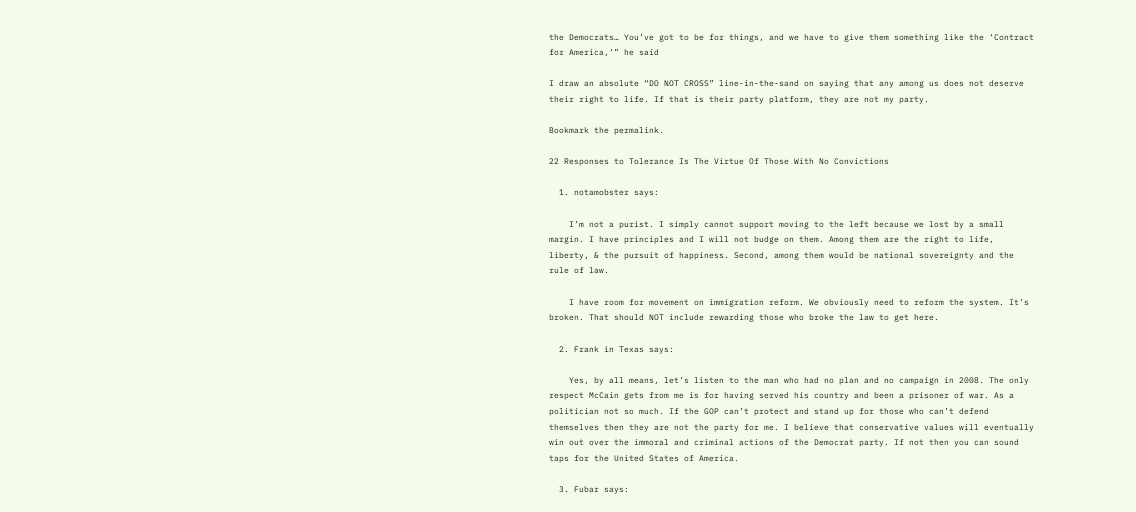the Democrats… You’ve got to be for things, and we have to give them something like the ‘Contract for America,’” he said

I draw an absolute “DO NOT CROSS” line-in-the-sand on saying that any among us does not deserve their right to life. If that is their party platform, they are not my party.

Bookmark the permalink.

22 Responses to Tolerance Is The Virtue Of Those With No Convictions

  1. notamobster says:

    I’m not a purist. I simply cannot support moving to the left because we lost by a small margin. I have principles and I will not budge on them. Among them are the right to life, liberty, & the pursuit of happiness. Second, among them would be national sovereignty and the rule of law.

    I have room for movement on immigration reform. We obviously need to reform the system. It’s broken. That should NOT include rewarding those who broke the law to get here.

  2. Frank in Texas says:

    Yes, by all means, let’s listen to the man who had no plan and no campaign in 2008. The only respect McCain gets from me is for having served his country and been a prisoner of war. As a politician not so much. If the GOP can’t protect and stand up for those who can’t defend themselves then they are not the party for me. I believe that conservative values will eventually win out over the immoral and criminal actions of the Democrat party. If not then you can sound taps for the United States of America.

  3. Fubar says: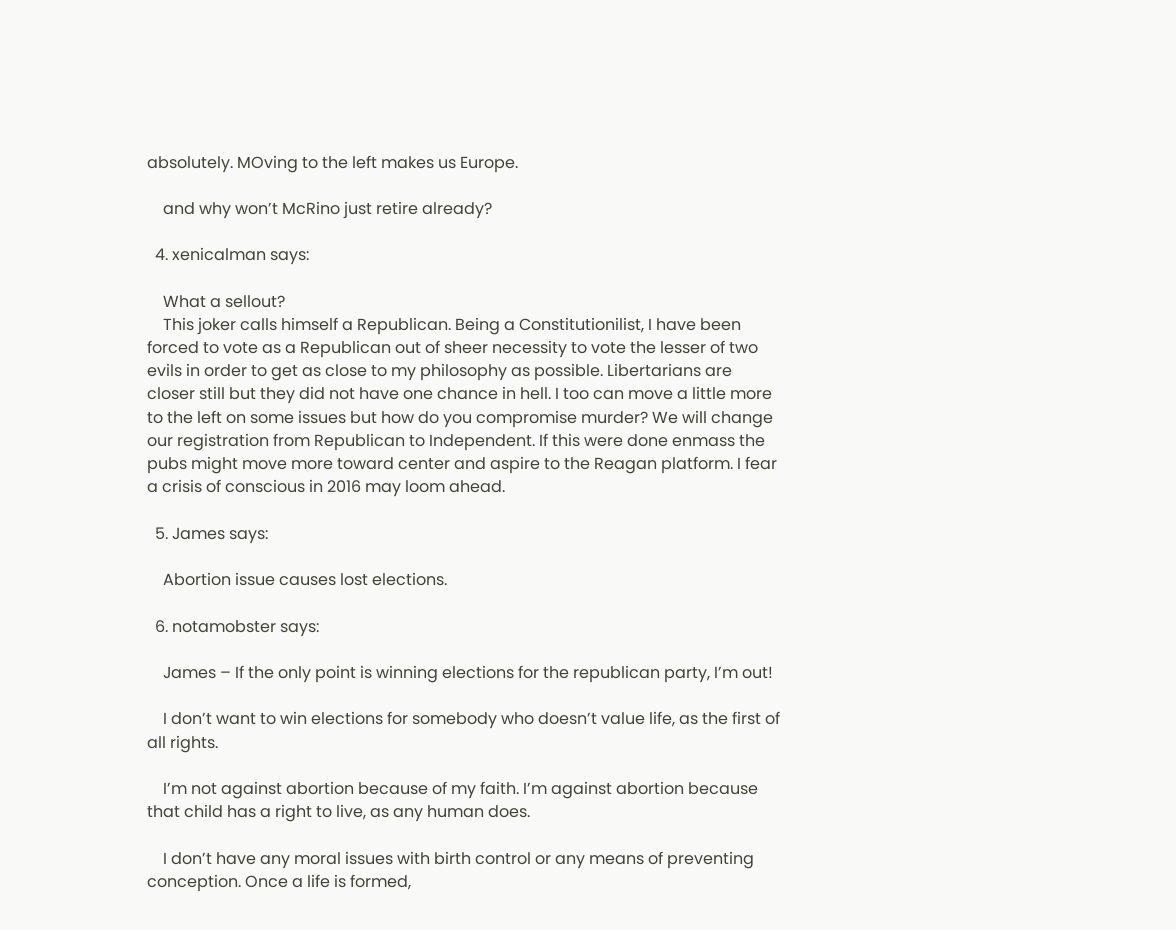absolutely. MOving to the left makes us Europe.

    and why won’t McRino just retire already?

  4. xenicalman says:

    What a sellout?
    This joker calls himself a Republican. Being a Constitutionilist, I have been forced to vote as a Republican out of sheer necessity to vote the lesser of two evils in order to get as close to my philosophy as possible. Libertarians are closer still but they did not have one chance in hell. I too can move a little more to the left on some issues but how do you compromise murder? We will change our registration from Republican to Independent. If this were done enmass the pubs might move more toward center and aspire to the Reagan platform. I fear a crisis of conscious in 2016 may loom ahead.

  5. James says:

    Abortion issue causes lost elections.

  6. notamobster says:

    James – If the only point is winning elections for the republican party, I’m out!

    I don’t want to win elections for somebody who doesn’t value life, as the first of all rights.

    I’m not against abortion because of my faith. I’m against abortion because that child has a right to live, as any human does.

    I don’t have any moral issues with birth control or any means of preventing conception. Once a life is formed,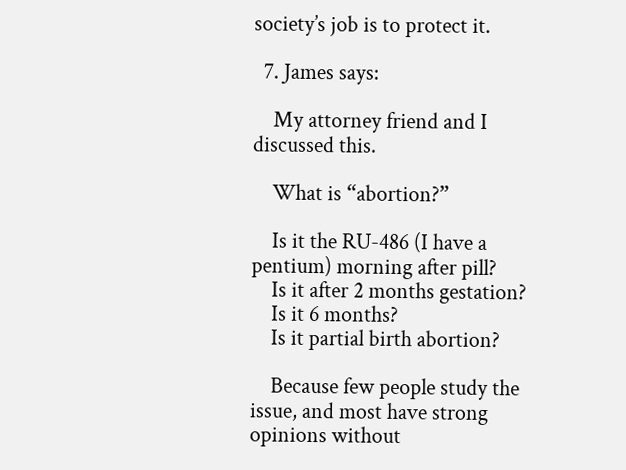society’s job is to protect it.

  7. James says:

    My attorney friend and I discussed this.

    What is “abortion?”

    Is it the RU-486 (I have a pentium) morning after pill?
    Is it after 2 months gestation?
    Is it 6 months?
    Is it partial birth abortion?

    Because few people study the issue, and most have strong opinions without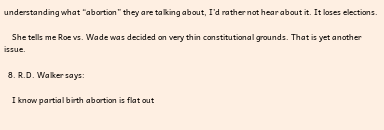understanding what “abortion” they are talking about, I’d rather not hear about it. It loses elections.

    She tells me Roe vs. Wade was decided on very thin constitutional grounds. That is yet another issue.

  8. R.D. Walker says:

    I know partial birth abortion is flat out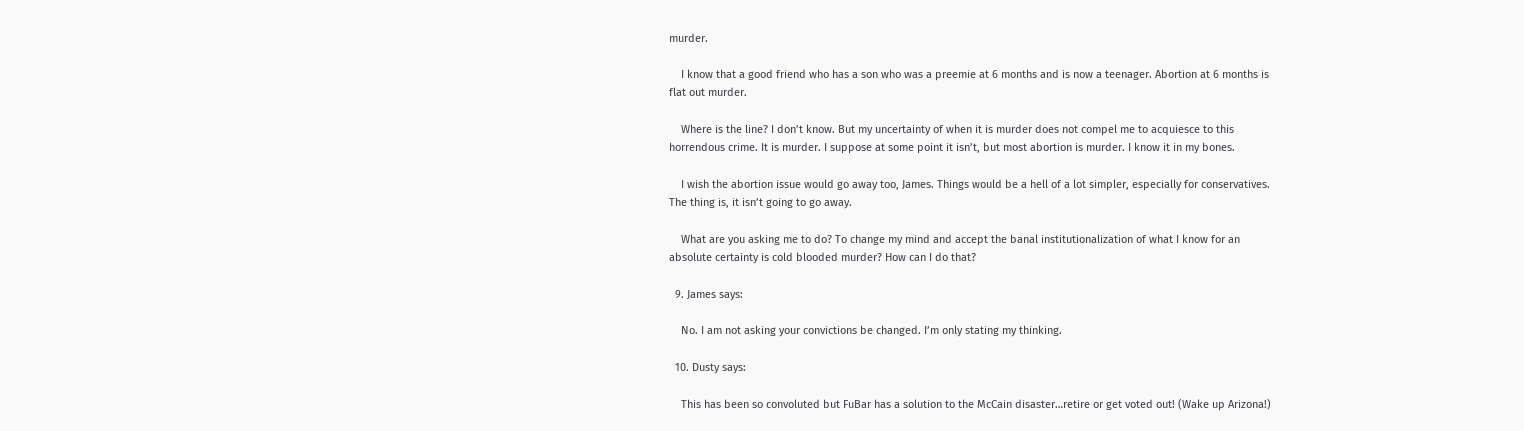murder.

    I know that a good friend who has a son who was a preemie at 6 months and is now a teenager. Abortion at 6 months is flat out murder.

    Where is the line? I don’t know. But my uncertainty of when it is murder does not compel me to acquiesce to this horrendous crime. It is murder. I suppose at some point it isn’t, but most abortion is murder. I know it in my bones.

    I wish the abortion issue would go away too, James. Things would be a hell of a lot simpler, especially for conservatives. The thing is, it isn’t going to go away.

    What are you asking me to do? To change my mind and accept the banal institutionalization of what I know for an absolute certainty is cold blooded murder? How can I do that?

  9. James says:

    No. I am not asking your convictions be changed. I’m only stating my thinking.

  10. Dusty says:

    This has been so convoluted but FuBar has a solution to the McCain disaster…retire or get voted out! (Wake up Arizona!)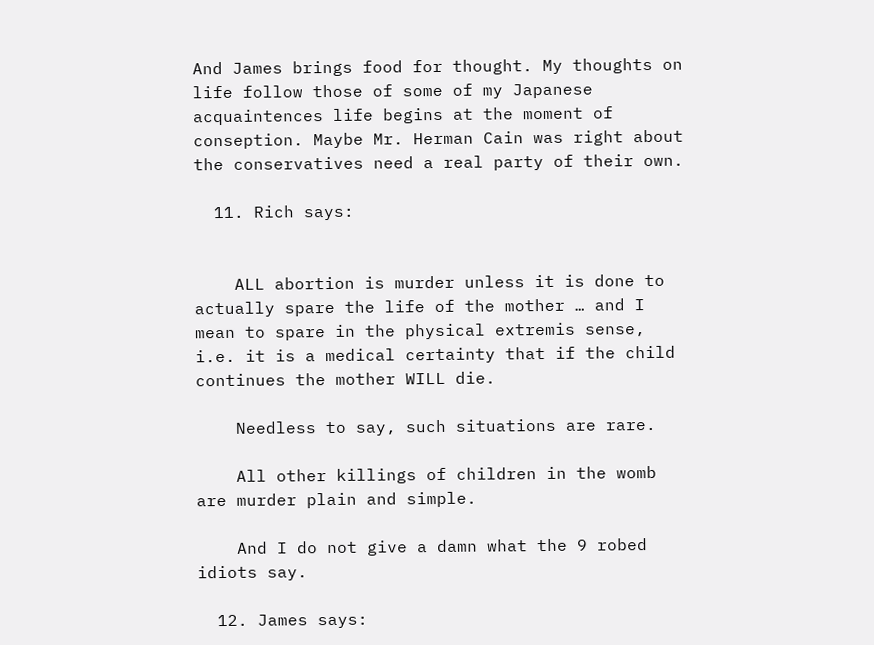And James brings food for thought. My thoughts on life follow those of some of my Japanese acquaintences life begins at the moment of conseption. Maybe Mr. Herman Cain was right about the conservatives need a real party of their own.

  11. Rich says:


    ALL abortion is murder unless it is done to actually spare the life of the mother … and I mean to spare in the physical extremis sense, i.e. it is a medical certainty that if the child continues the mother WILL die.

    Needless to say, such situations are rare.

    All other killings of children in the womb are murder plain and simple.

    And I do not give a damn what the 9 robed idiots say.

  12. James says: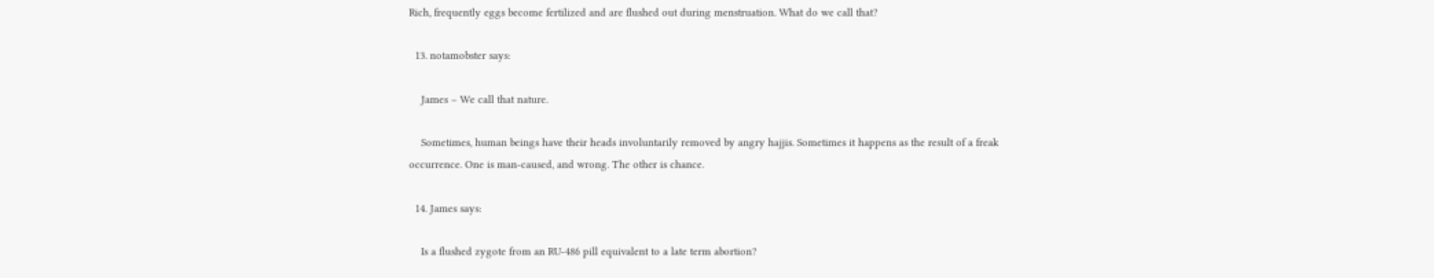Rich, frequently eggs become fertilized and are flushed out during menstruation. What do we call that?

  13. notamobster says:

    James – We call that nature.

    Sometimes, human beings have their heads involuntarily removed by angry hajjis. Sometimes it happens as the result of a freak occurrence. One is man-caused, and wrong. The other is chance.

  14. James says:

    Is a flushed zygote from an RU-486 pill equivalent to a late term abortion?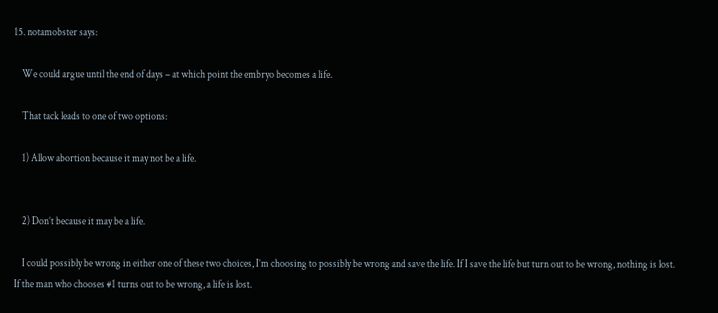15. notamobster says:

    We could argue until the end of days – at which point the embryo becomes a life.

    That tack leads to one of two options:

    1) Allow abortion because it may not be a life.


    2) Don’t because it may be a life.

    I could possibly be wrong in either one of these two choices, I’m choosing to possibly be wrong and save the life. If I save the life but turn out to be wrong, nothing is lost. If the man who chooses #1 turns out to be wrong, a life is lost.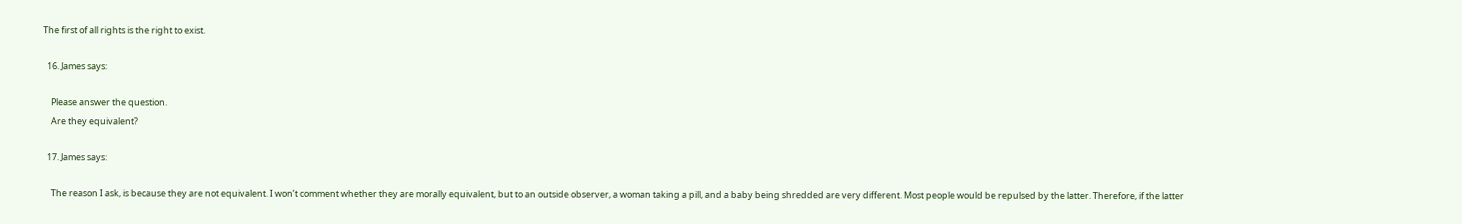The first of all rights is the right to exist.

  16. James says:

    Please answer the question.
    Are they equivalent?

  17. James says:

    The reason I ask, is because they are not equivalent. I won’t comment whether they are morally equivalent, but to an outside observer, a woman taking a pill, and a baby being shredded are very different. Most people would be repulsed by the latter. Therefore, if the latter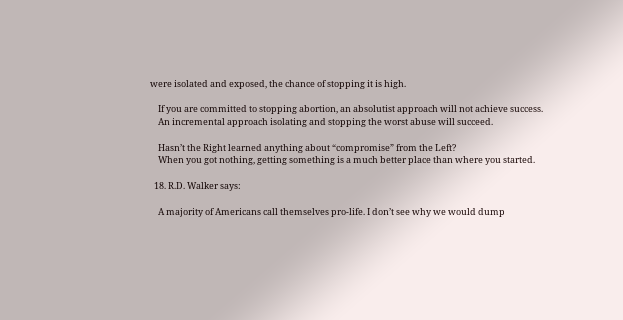were isolated and exposed, the chance of stopping it is high.

    If you are committed to stopping abortion, an absolutist approach will not achieve success.
    An incremental approach isolating and stopping the worst abuse will succeed.

    Hasn’t the Right learned anything about “compromise” from the Left?
    When you got nothing, getting something is a much better place than where you started.

  18. R.D. Walker says:

    A majority of Americans call themselves pro-life. I don’t see why we would dump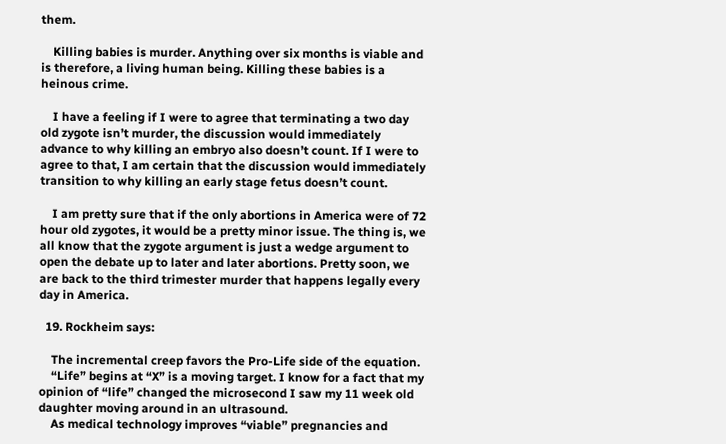them.

    Killing babies is murder. Anything over six months is viable and is therefore, a living human being. Killing these babies is a heinous crime.

    I have a feeling if I were to agree that terminating a two day old zygote isn’t murder, the discussion would immediately advance to why killing an embryo also doesn’t count. If I were to agree to that, I am certain that the discussion would immediately transition to why killing an early stage fetus doesn’t count.

    I am pretty sure that if the only abortions in America were of 72 hour old zygotes, it would be a pretty minor issue. The thing is, we all know that the zygote argument is just a wedge argument to open the debate up to later and later abortions. Pretty soon, we are back to the third trimester murder that happens legally every day in America.

  19. Rockheim says:

    The incremental creep favors the Pro-Life side of the equation.
    “Life” begins at “X” is a moving target. I know for a fact that my opinion of “life” changed the microsecond I saw my 11 week old daughter moving around in an ultrasound.
    As medical technology improves “viable” pregnancies and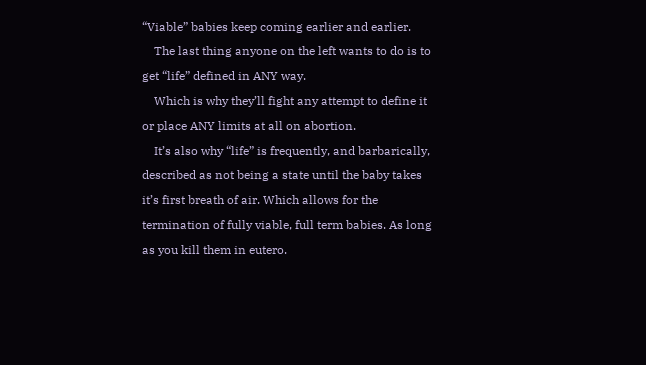“Viable” babies keep coming earlier and earlier.
    The last thing anyone on the left wants to do is to get “life” defined in ANY way.
    Which is why they’ll fight any attempt to define it or place ANY limits at all on abortion.
    It’s also why “life” is frequently, and barbarically, described as not being a state until the baby takes it’s first breath of air. Which allows for the termination of fully viable, full term babies. As long as you kill them in eutero.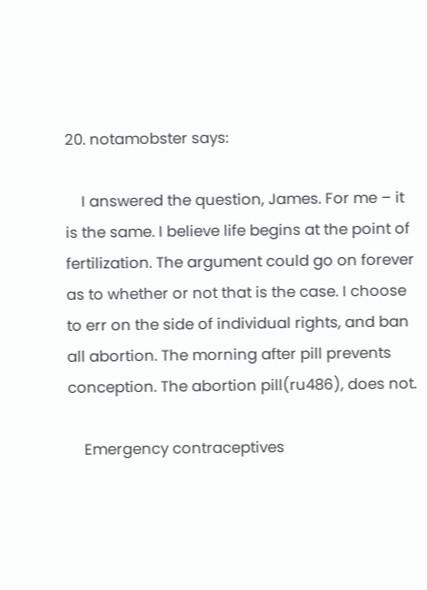20. notamobster says:

    I answered the question, James. For me – it is the same. I believe life begins at the point of fertilization. The argument could go on forever as to whether or not that is the case. I choose to err on the side of individual rights, and ban all abortion. The morning after pill prevents conception. The abortion pill(ru486), does not.

    Emergency contraceptives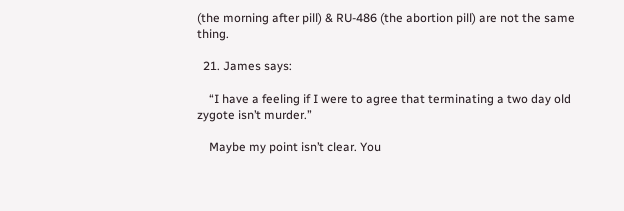(the morning after pill) & RU-486 (the abortion pill) are not the same thing.

  21. James says:

    “I have a feeling if I were to agree that terminating a two day old zygote isn’t murder.”

    Maybe my point isn’t clear. You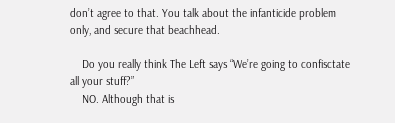don’t agree to that. You talk about the infanticide problem only, and secure that beachhead.

    Do you really think The Left says “We’re going to confisctate all your stuff?”
    NO. Although that is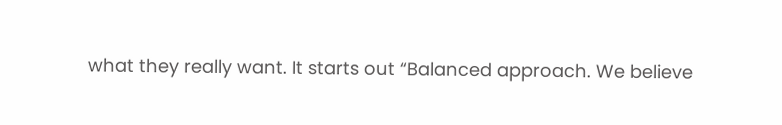what they really want. It starts out “Balanced approach. We believe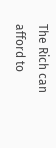The Rich can afford to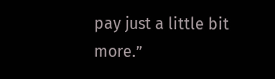pay just a little bit more.”